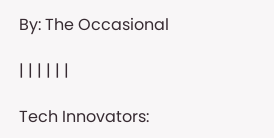By: The Occasional

| | | | | |

Tech Innovators: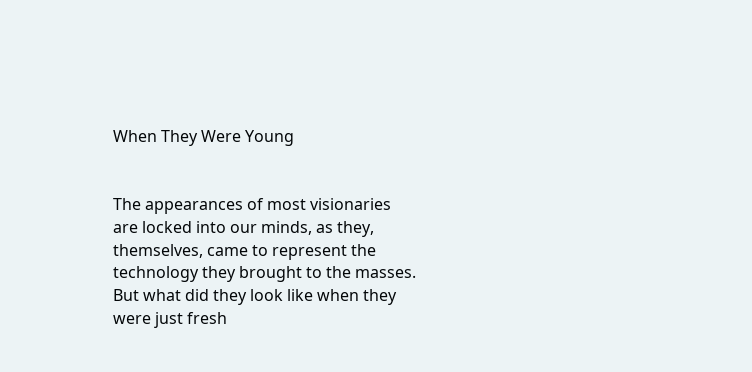When They Were Young


The appearances of most visionaries are locked into our minds, as they, themselves, came to represent the technology they brought to the masses. But what did they look like when they were just fresh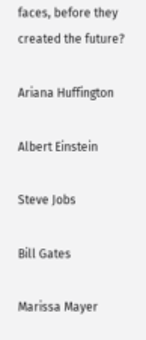faces, before they created the future?

Ariana Huffington

Albert Einstein

Steve Jobs

Bill Gates

Marissa Mayer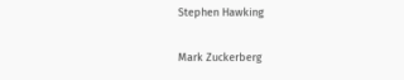Stephen Hawking

Mark Zuckerberg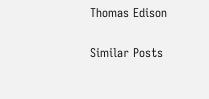Thomas Edison

Similar Posts